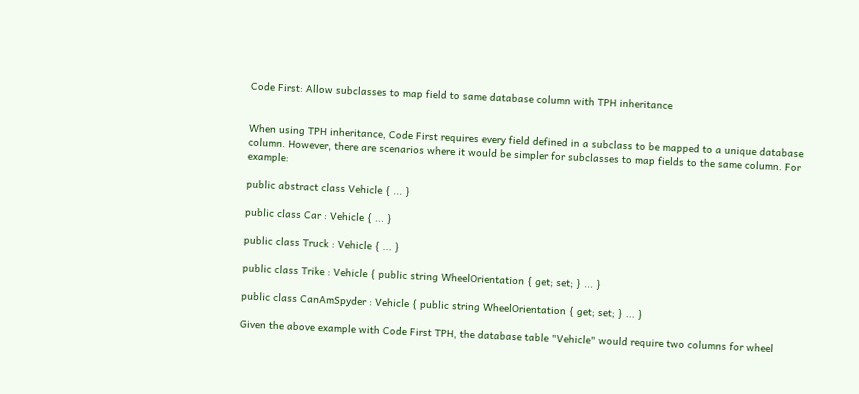Code First: Allow subclasses to map field to same database column with TPH inheritance


When using TPH inheritance, Code First requires every field defined in a subclass to be mapped to a unique database column. However, there are scenarios where it would be simpler for subclasses to map fields to the same column. For example:

public abstract class Vehicle { ... }

public class Car : Vehicle { ... }

public class Truck : Vehicle { ... }

public class Trike : Vehicle { public string WheelOrientation { get; set; } ... }

public class CanAmSpyder : Vehicle { public string WheelOrientation { get; set; } ... }

Given the above example with Code First TPH, the database table "Vehicle" would require two columns for wheel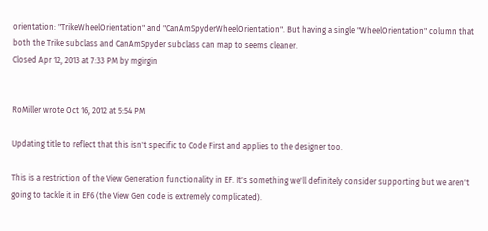orientation: "TrikeWheelOrientation" and "CanAmSpyderWheelOrientation". But having a single "WheelOrientation" column that both the Trike subclass and CanAmSpyder subclass can map to seems cleaner.
Closed Apr 12, 2013 at 7:33 PM by mgirgin


RoMiller wrote Oct 16, 2012 at 5:54 PM

Updating title to reflect that this isn't specific to Code First and applies to the designer too.

This is a restriction of the View Generation functionality in EF. It's something we'll definitely consider supporting but we aren't going to tackle it in EF6 (the View Gen code is extremely complicated).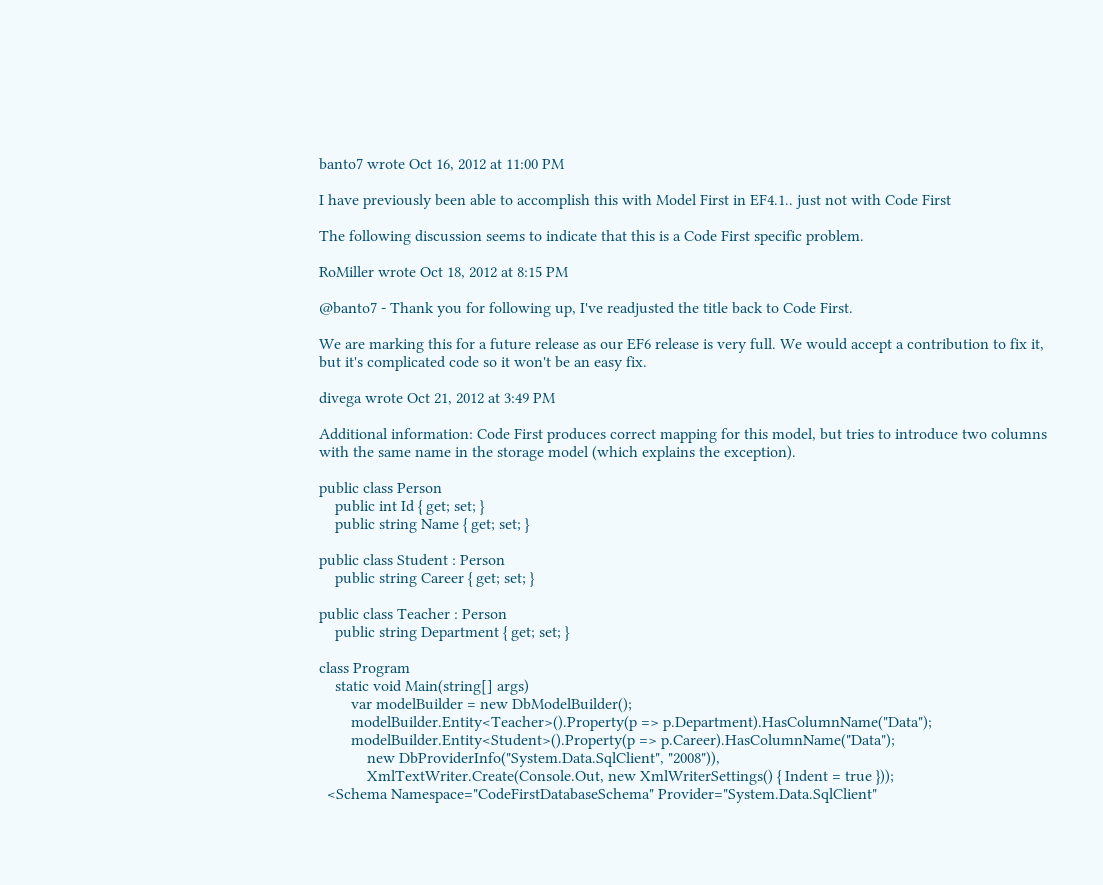banto7 wrote Oct 16, 2012 at 11:00 PM

I have previously been able to accomplish this with Model First in EF4.1.. just not with Code First

The following discussion seems to indicate that this is a Code First specific problem.

RoMiller wrote Oct 18, 2012 at 8:15 PM

@banto7 - Thank you for following up, I've readjusted the title back to Code First.

We are marking this for a future release as our EF6 release is very full. We would accept a contribution to fix it, but it's complicated code so it won't be an easy fix.

divega wrote Oct 21, 2012 at 3:49 PM

Additional information: Code First produces correct mapping for this model, but tries to introduce two columns with the same name in the storage model (which explains the exception).

public class Person
    public int Id { get; set; }
    public string Name { get; set; }

public class Student : Person
    public string Career { get; set; }

public class Teacher : Person
    public string Department { get; set; }

class Program
    static void Main(string[] args)
        var modelBuilder = new DbModelBuilder();
        modelBuilder.Entity<Teacher>().Property(p => p.Department).HasColumnName("Data");
        modelBuilder.Entity<Student>().Property(p => p.Career).HasColumnName("Data");
            new DbProviderInfo("System.Data.SqlClient", "2008")),
            XmlTextWriter.Create(Console.Out, new XmlWriterSettings() { Indent = true }));
  <Schema Namespace="CodeFirstDatabaseSchema" Provider="System.Data.SqlClient"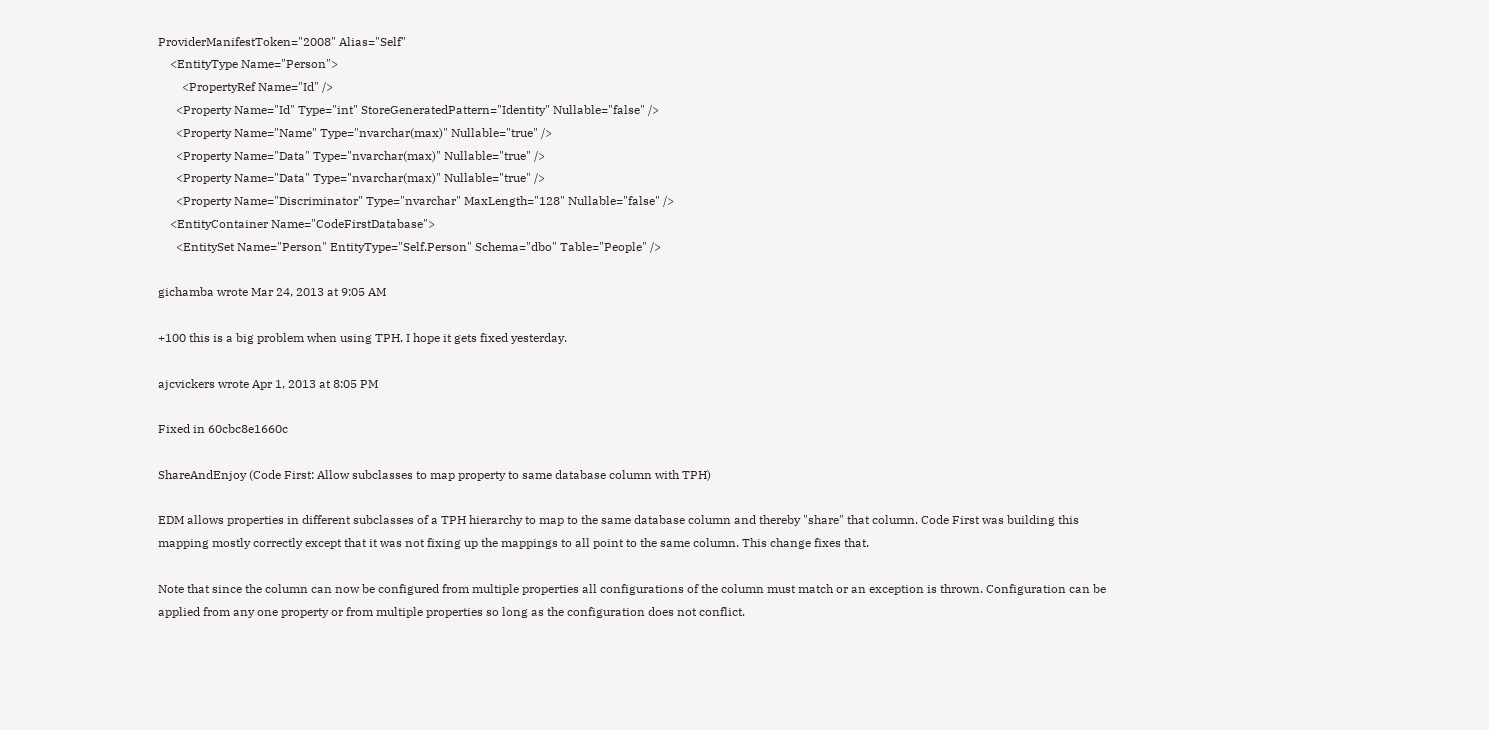ProviderManifestToken="2008" Alias="Self"
    <EntityType Name="Person">
        <PropertyRef Name="Id" />
      <Property Name="Id" Type="int" StoreGeneratedPattern="Identity" Nullable="false" />
      <Property Name="Name" Type="nvarchar(max)" Nullable="true" />
      <Property Name="Data" Type="nvarchar(max)" Nullable="true" />
      <Property Name="Data" Type="nvarchar(max)" Nullable="true" />
      <Property Name="Discriminator" Type="nvarchar" MaxLength="128" Nullable="false" />
    <EntityContainer Name="CodeFirstDatabase">
      <EntitySet Name="Person" EntityType="Self.Person" Schema="dbo" Table="People" />

gichamba wrote Mar 24, 2013 at 9:05 AM

+100 this is a big problem when using TPH. I hope it gets fixed yesterday.

ajcvickers wrote Apr 1, 2013 at 8:05 PM

Fixed in 60cbc8e1660c

ShareAndEnjoy (Code First: Allow subclasses to map property to same database column with TPH)

EDM allows properties in different subclasses of a TPH hierarchy to map to the same database column and thereby "share" that column. Code First was building this mapping mostly correctly except that it was not fixing up the mappings to all point to the same column. This change fixes that.

Note that since the column can now be configured from multiple properties all configurations of the column must match or an exception is thrown. Configuration can be applied from any one property or from multiple properties so long as the configuration does not conflict.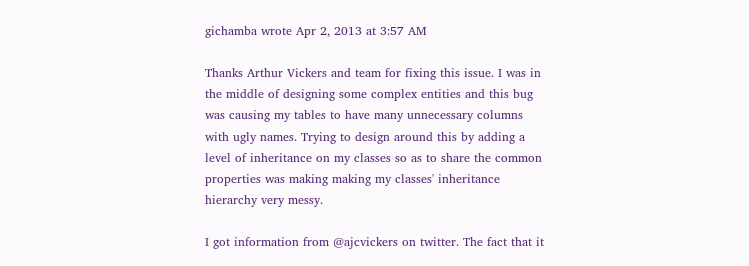gichamba wrote Apr 2, 2013 at 3:57 AM

Thanks Arthur Vickers and team for fixing this issue. I was in the middle of designing some complex entities and this bug was causing my tables to have many unnecessary columns with ugly names. Trying to design around this by adding a level of inheritance on my classes so as to share the common properties was making making my classes' inheritance hierarchy very messy.

I got information from @ajcvickers on twitter. The fact that it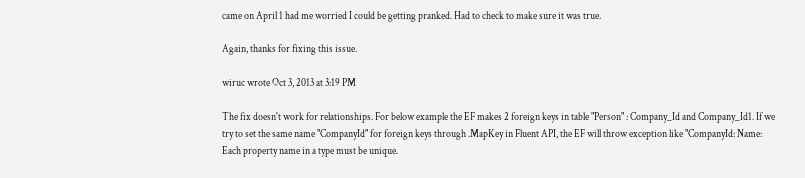came on April 1 had me worried I could be getting pranked. Had to check to make sure it was true.

Again, thanks for fixing this issue.

wiruc wrote Oct 3, 2013 at 3:19 PM

The fix doesn't work for relationships. For below example the EF makes 2 foreign keys in table "Person" : Company_Id and Company_Id1. If we try to set the same name "CompanyId" for foreign keys through .MapKey in Fluent API, the EF will throw exception like "CompanyId: Name: Each property name in a type must be unique.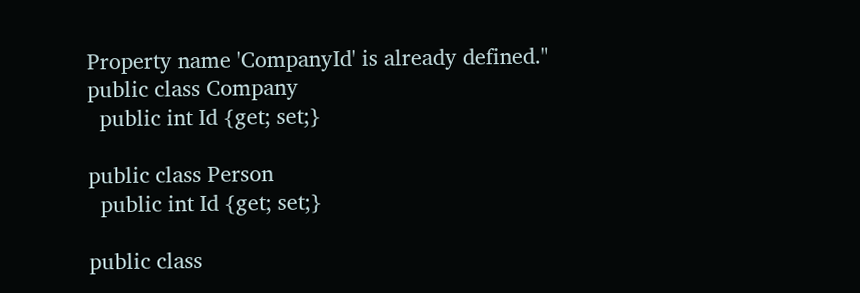Property name 'CompanyId' is already defined."
public class Company
  public int Id {get; set;}

public class Person
  public int Id {get; set;}

public class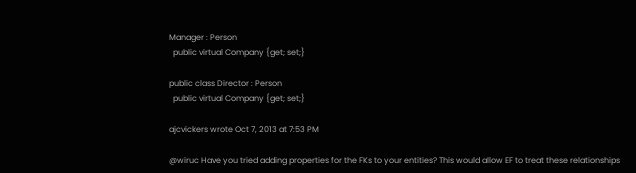Manager : Person
  public virtual Company {get; set;}

public class Director : Person
  public virtual Company {get; set;}

ajcvickers wrote Oct 7, 2013 at 7:53 PM

@wiruc Have you tried adding properties for the FKs to your entities? This would allow EF to treat these relationships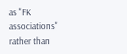as "FK associations" rather than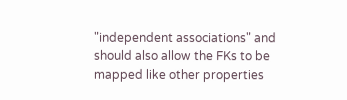"independent associations" and should also allow the FKs to be mapped like other properties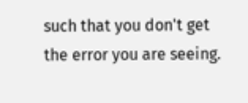such that you don't get the error you are seeing.